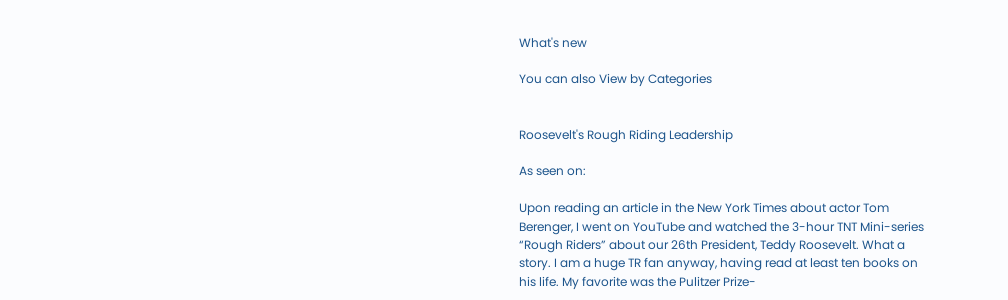What's new

You can also View by Categories


Roosevelt's Rough Riding Leadership

As seen on:

Upon reading an article in the New York Times about actor Tom Berenger, I went on YouTube and watched the 3-hour TNT Mini-series “Rough Riders” about our 26th President, Teddy Roosevelt. What a story. I am a huge TR fan anyway, having read at least ten books on his life. My favorite was the Pulitzer Prize-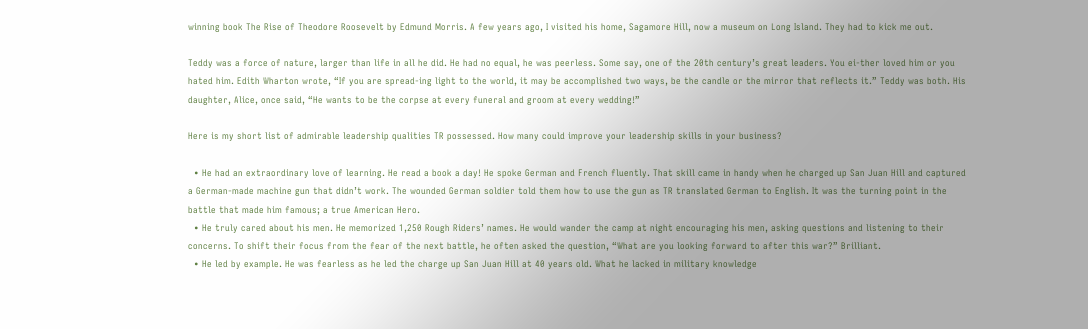winning book The Rise of Theodore Roosevelt by Edmund Morris. A few years ago, I visited his home, Sagamore Hill, now a museum on Long Island. They had to kick me out.

Teddy was a force of nature, larger than life in all he did. He had no equal, he was peerless. Some say, one of the 20th century’s great leaders. You ei-ther loved him or you hated him. Edith Wharton wrote, “If you are spread-ing light to the world, it may be accomplished two ways, be the candle or the mirror that reflects it.” Teddy was both. His daughter, Alice, once said, “He wants to be the corpse at every funeral and groom at every wedding!”

Here is my short list of admirable leadership qualities TR possessed. How many could improve your leadership skills in your business?

  • He had an extraordinary love of learning. He read a book a day! He spoke German and French fluently. That skill came in handy when he charged up San Juan Hill and captured a German-made machine gun that didn’t work. The wounded German soldier told them how to use the gun as TR translated German to English. It was the turning point in the battle that made him famous; a true American Hero.
  • He truly cared about his men. He memorized 1,250 Rough Riders’ names. He would wander the camp at night encouraging his men, asking questions and listening to their concerns. To shift their focus from the fear of the next battle, he often asked the question, “What are you looking forward to after this war?” Brilliant.
  • He led by example. He was fearless as he led the charge up San Juan Hill at 40 years old. What he lacked in military knowledge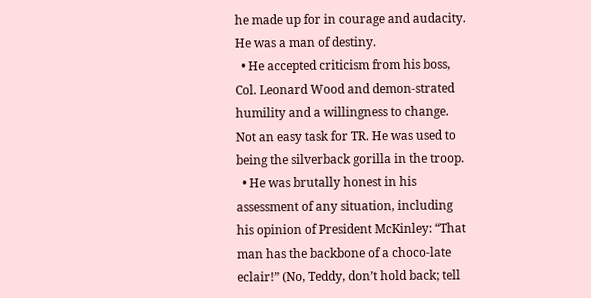he made up for in courage and audacity. He was a man of destiny.
  • He accepted criticism from his boss, Col. Leonard Wood and demon-strated humility and a willingness to change. Not an easy task for TR. He was used to being the silverback gorilla in the troop.
  • He was brutally honest in his assessment of any situation, including his opinion of President McKinley: “That man has the backbone of a choco-late eclair!” (No, Teddy, don’t hold back; tell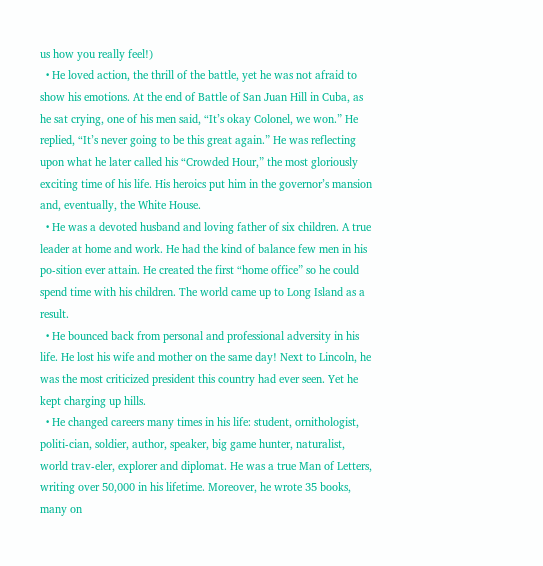us how you really feel!)
  • He loved action, the thrill of the battle, yet he was not afraid to show his emotions. At the end of Battle of San Juan Hill in Cuba, as he sat crying, one of his men said, “It’s okay Colonel, we won.” He replied, “It’s never going to be this great again.” He was reflecting upon what he later called his “Crowded Hour,” the most gloriously exciting time of his life. His heroics put him in the governor’s mansion and, eventually, the White House.
  • He was a devoted husband and loving father of six children. A true leader at home and work. He had the kind of balance few men in his po-sition ever attain. He created the first “home office” so he could spend time with his children. The world came up to Long Island as a result.
  • He bounced back from personal and professional adversity in his life. He lost his wife and mother on the same day! Next to Lincoln, he was the most criticized president this country had ever seen. Yet he kept charging up hills.
  • He changed careers many times in his life: student, ornithologist, politi-cian, soldier, author, speaker, big game hunter, naturalist, world trav-eler, explorer and diplomat. He was a true Man of Letters, writing over 50,000 in his lifetime. Moreover, he wrote 35 books, many on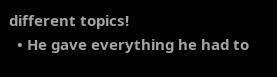different topics!
  • He gave everything he had to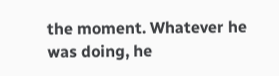the moment. Whatever he was doing, he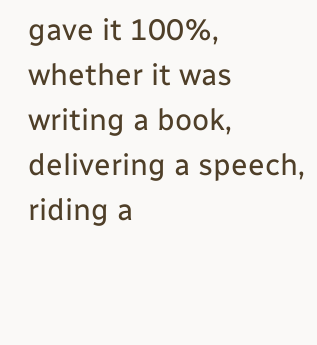gave it 100%, whether it was writing a book, delivering a speech, riding a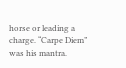horse or leading a charge. “Carpe Diem” was his mantra.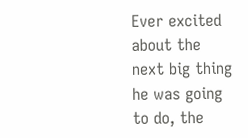Ever excited about the next big thing he was going to do, the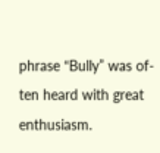phrase “Bully” was of-ten heard with great enthusiasm.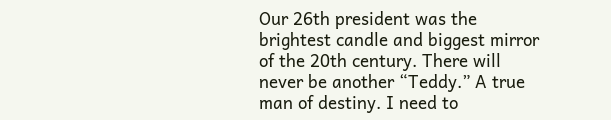Our 26th president was the brightest candle and biggest mirror of the 20th century. There will never be another “Teddy.” A true man of destiny. I need to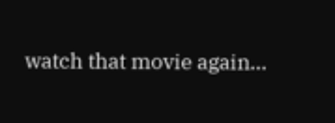watch that movie again…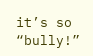it’s so “bully!”